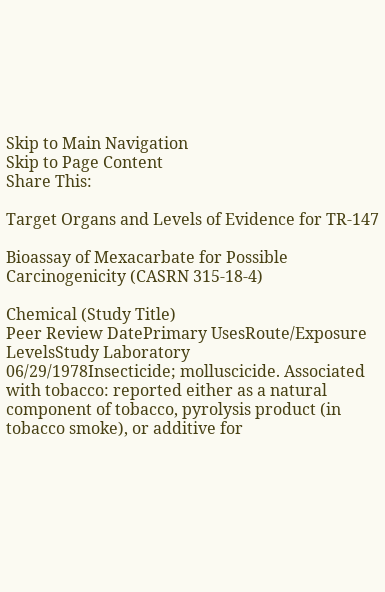Skip to Main Navigation
Skip to Page Content
Share This:

Target Organs and Levels of Evidence for TR-147

Bioassay of Mexacarbate for Possible Carcinogenicity (CASRN 315-18-4)

Chemical (Study Title)
Peer Review DatePrimary UsesRoute/Exposure LevelsStudy Laboratory
06/29/1978Insecticide; molluscicide. Associated with tobacco: reported either as a natural component of tobacco, pyrolysis product (in tobacco smoke), or additive for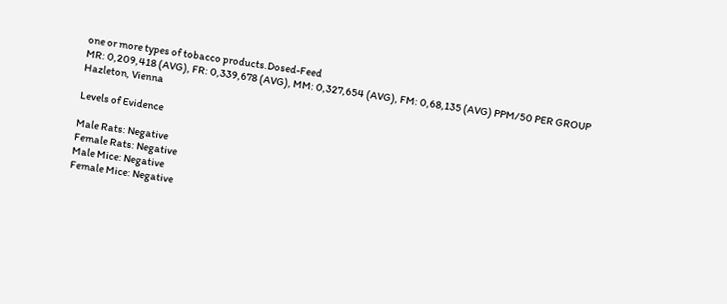one or more types of tobacco products.Dosed-Feed
MR: 0,209,418 (AVG), FR: 0,339,678 (AVG), MM: 0,327,654 (AVG), FM: 0,68,135 (AVG) PPM/50 PER GROUP
Hazleton, Vienna

Levels of Evidence

Male Rats: Negative
Female Rats: Negative
Male Mice: Negative
Female Mice: Negative